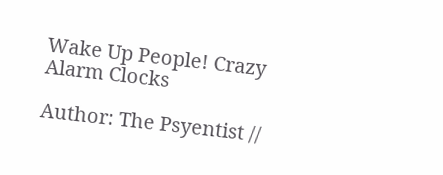Wake Up People! Crazy Alarm Clocks

Author: The Psyentist //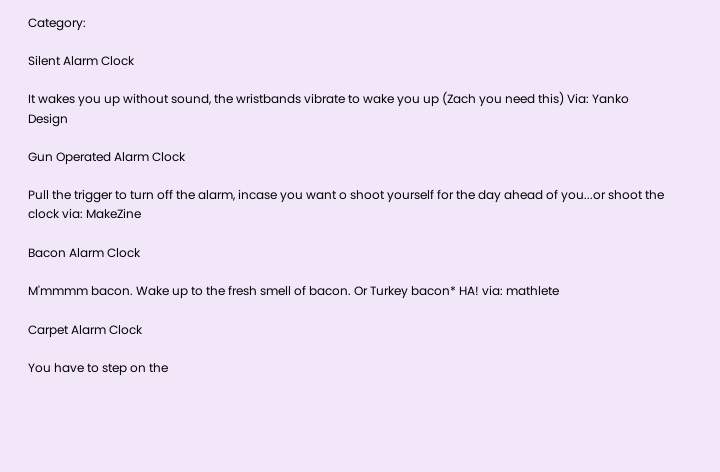Category:

Silent Alarm Clock

It wakes you up without sound, the wristbands vibrate to wake you up (Zach you need this) Via: Yanko Design

Gun Operated Alarm Clock

Pull the trigger to turn off the alarm, incase you want o shoot yourself for the day ahead of you...or shoot the clock via: MakeZine

Bacon Alarm Clock

M'mmmm bacon. Wake up to the fresh smell of bacon. Or Turkey bacon* HA! via: mathlete

Carpet Alarm Clock

You have to step on the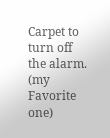Carpet to turn off the alarm. (my Favorite one)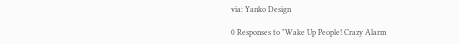via: Yanko Design

0 Responses to "Wake Up People! Crazy Alarm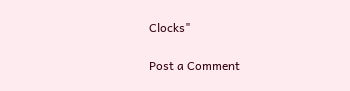Clocks"

Post a Comment